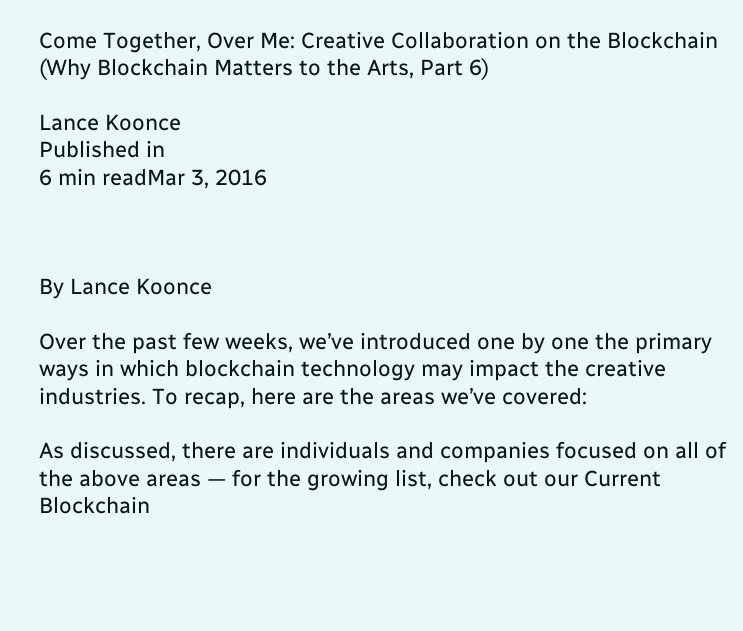Come Together, Over Me: Creative Collaboration on the Blockchain (Why Blockchain Matters to the Arts, Part 6)

Lance Koonce
Published in
6 min readMar 3, 2016



By Lance Koonce

Over the past few weeks, we’ve introduced one by one the primary ways in which blockchain technology may impact the creative industries. To recap, here are the areas we’ve covered:

As discussed, there are individuals and companies focused on all of the above areas — for the growing list, check out our Current Blockchain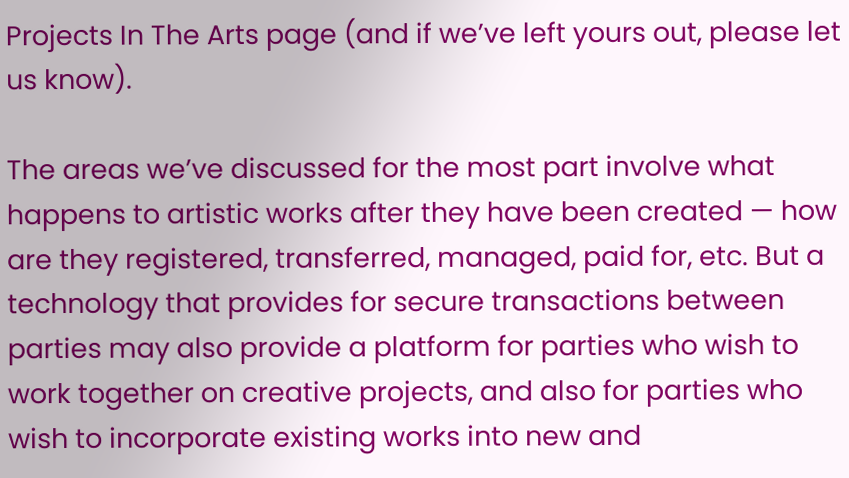Projects In The Arts page (and if we’ve left yours out, please let us know).

The areas we’ve discussed for the most part involve what happens to artistic works after they have been created — how are they registered, transferred, managed, paid for, etc. But a technology that provides for secure transactions between parties may also provide a platform for parties who wish to work together on creative projects, and also for parties who wish to incorporate existing works into new and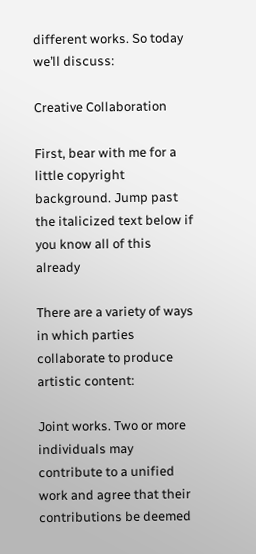different works. So today we’ll discuss:

Creative Collaboration

First, bear with me for a little copyright background. Jump past the italicized text below if you know all of this already

There are a variety of ways in which parties collaborate to produce artistic content:

Joint works. Two or more individuals may contribute to a unified work and agree that their contributions be deemed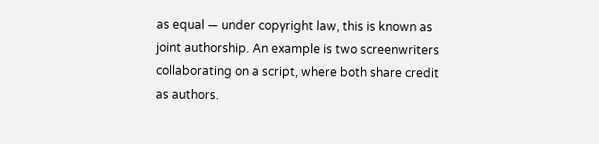as equal — under copyright law, this is known as joint authorship. An example is two screenwriters collaborating on a script, where both share credit as authors.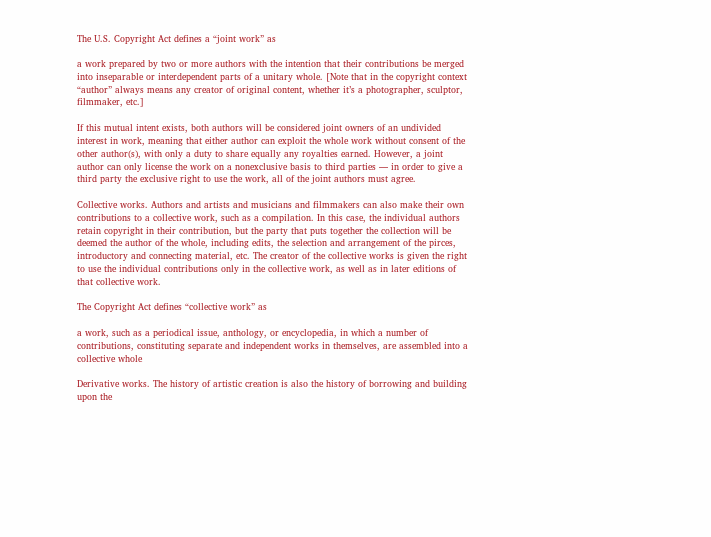The U.S. Copyright Act defines a “joint work” as

a work prepared by two or more authors with the intention that their contributions be merged into inseparable or interdependent parts of a unitary whole. [Note that in the copyright context “author” always means any creator of original content, whether it’s a photographer, sculptor, filmmaker, etc.]

If this mutual intent exists, both authors will be considered joint owners of an undivided interest in work, meaning that either author can exploit the whole work without consent of the other author(s), with only a duty to share equally any royalties earned. However, a joint author can only license the work on a nonexclusive basis to third parties — in order to give a third party the exclusive right to use the work, all of the joint authors must agree.

Collective works. Authors and artists and musicians and filmmakers can also make their own contributions to a collective work, such as a compilation. In this case, the individual authors retain copyright in their contribution, but the party that puts together the collection will be deemed the author of the whole, including edits, the selection and arrangement of the pirces, introductory and connecting material, etc. The creator of the collective works is given the right to use the individual contributions only in the collective work, as well as in later editions of that collective work.

The Copyright Act defines “collective work” as

a work, such as a periodical issue, anthology, or encyclopedia, in which a number of contributions, constituting separate and independent works in themselves, are assembled into a collective whole

Derivative works. The history of artistic creation is also the history of borrowing and building upon the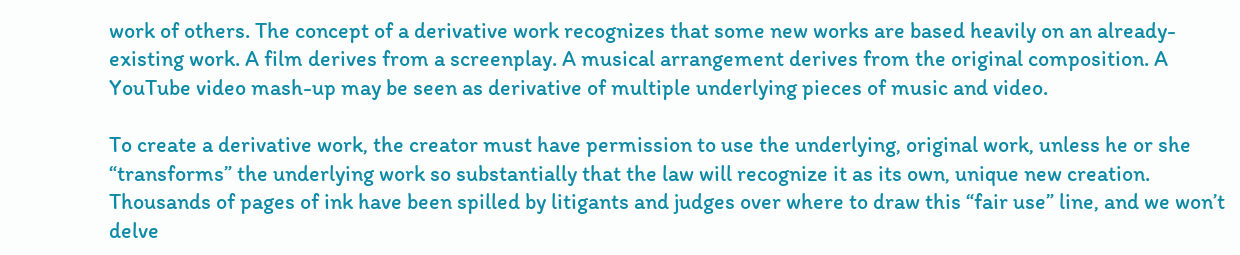work of others. The concept of a derivative work recognizes that some new works are based heavily on an already-existing work. A film derives from a screenplay. A musical arrangement derives from the original composition. A YouTube video mash-up may be seen as derivative of multiple underlying pieces of music and video.

To create a derivative work, the creator must have permission to use the underlying, original work, unless he or she “transforms” the underlying work so substantially that the law will recognize it as its own, unique new creation. Thousands of pages of ink have been spilled by litigants and judges over where to draw this “fair use” line, and we won’t delve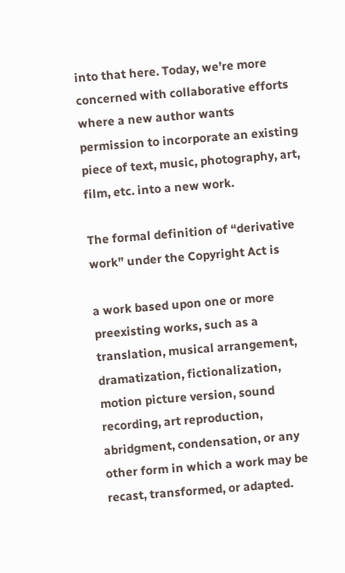into that here. Today, we’re more concerned with collaborative efforts where a new author wants permission to incorporate an existing piece of text, music, photography, art, film, etc. into a new work.

The formal definition of “derivative work” under the Copyright Act is

a work based upon one or more preexisting works, such as a translation, musical arrangement, dramatization, fictionalization, motion picture version, sound recording, art reproduction, abridgment, condensation, or any other form in which a work may be recast, transformed, or adapted.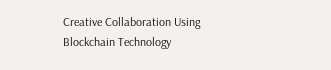Creative Collaboration Using Blockchain Technology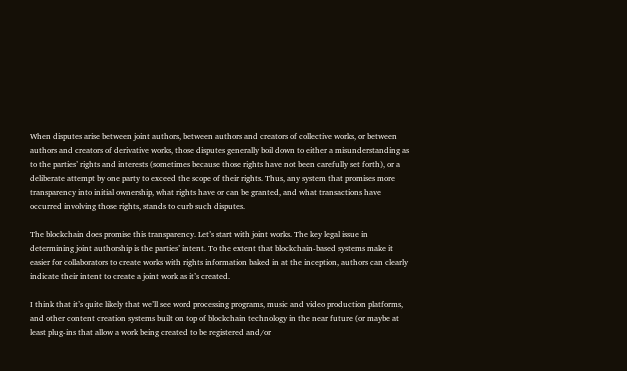When disputes arise between joint authors, between authors and creators of collective works, or between authors and creators of derivative works, those disputes generally boil down to either a misunderstanding as to the parties’ rights and interests (sometimes because those rights have not been carefully set forth), or a deliberate attempt by one party to exceed the scope of their rights. Thus, any system that promises more transparency into initial ownership, what rights have or can be granted, and what transactions have occurred involving those rights, stands to curb such disputes.

The blockchain does promise this transparency. Let’s start with joint works. The key legal issue in determining joint authorship is the parties’ intent. To the extent that blockchain-based systems make it easier for collaborators to create works with rights information baked in at the inception, authors can clearly indicate their intent to create a joint work as it’s created.

I think that it’s quite likely that we’ll see word processing programs, music and video production platforms, and other content creation systems built on top of blockchain technology in the near future (or maybe at least plug-ins that allow a work being created to be registered and/or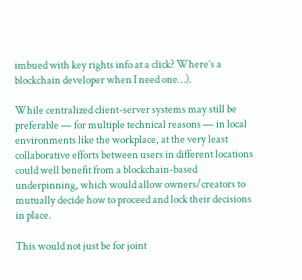imbued with key rights info at a click? Where’s a blockchain developer when I need one…).

While centralized client-server systems may still be preferable — for multiple technical reasons — in local environments like the workplace, at the very least collaborative efforts between users in different locations could well benefit from a blockchain-based underpinning, which would allow owners/creators to mutually decide how to proceed and lock their decisions in place.

This would not just be for joint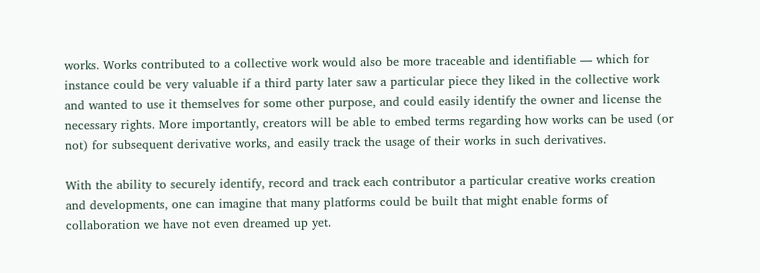works. Works contributed to a collective work would also be more traceable and identifiable — which for instance could be very valuable if a third party later saw a particular piece they liked in the collective work and wanted to use it themselves for some other purpose, and could easily identify the owner and license the necessary rights. More importantly, creators will be able to embed terms regarding how works can be used (or not) for subsequent derivative works, and easily track the usage of their works in such derivatives.

With the ability to securely identify, record and track each contributor a particular creative works creation and developments, one can imagine that many platforms could be built that might enable forms of collaboration we have not even dreamed up yet.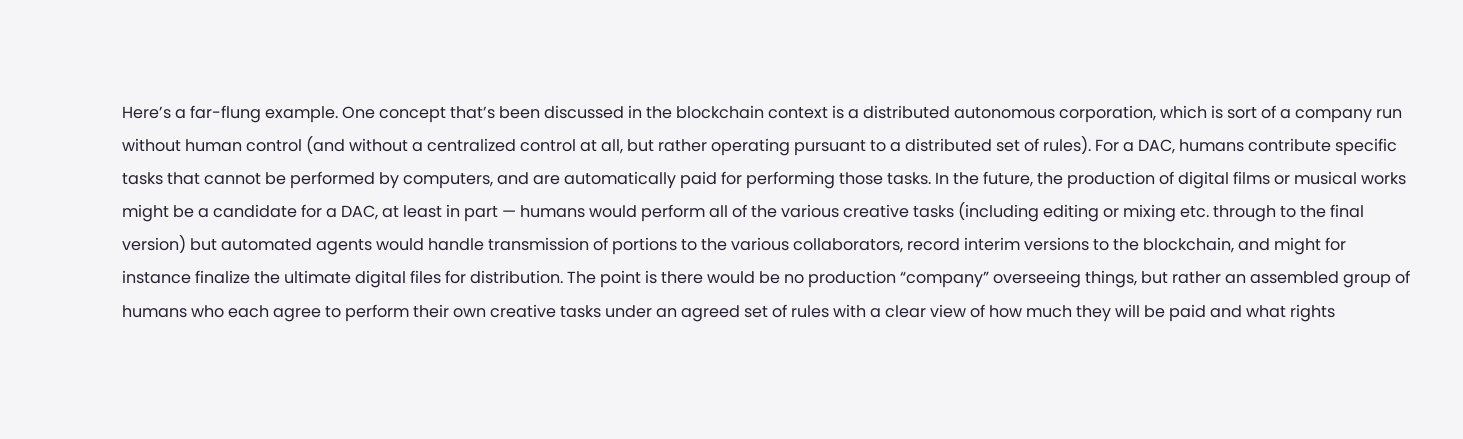Here’s a far-flung example. One concept that’s been discussed in the blockchain context is a distributed autonomous corporation, which is sort of a company run without human control (and without a centralized control at all, but rather operating pursuant to a distributed set of rules). For a DAC, humans contribute specific tasks that cannot be performed by computers, and are automatically paid for performing those tasks. In the future, the production of digital films or musical works might be a candidate for a DAC, at least in part — humans would perform all of the various creative tasks (including editing or mixing etc. through to the final version) but automated agents would handle transmission of portions to the various collaborators, record interim versions to the blockchain, and might for instance finalize the ultimate digital files for distribution. The point is there would be no production “company” overseeing things, but rather an assembled group of humans who each agree to perform their own creative tasks under an agreed set of rules with a clear view of how much they will be paid and what rights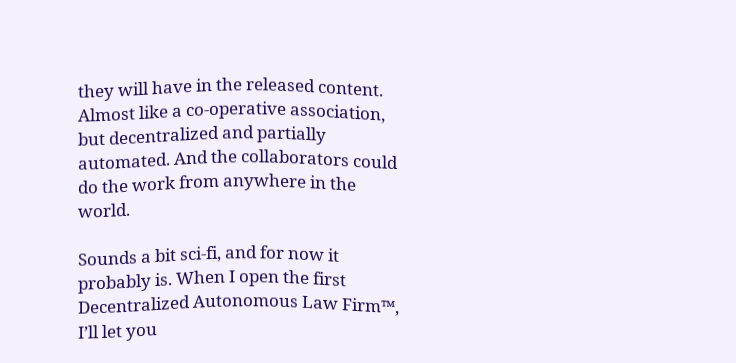they will have in the released content. Almost like a co-operative association, but decentralized and partially automated. And the collaborators could do the work from anywhere in the world.

Sounds a bit sci-fi, and for now it probably is. When I open the first Decentralized Autonomous Law Firm™, I’ll let you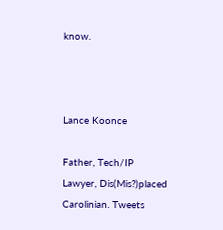know.



Lance Koonce

Father, Tech/IP Lawyer, Dis(Mis?)placed Carolinian. Tweets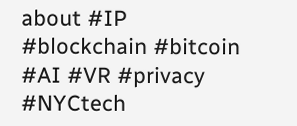about #IP #blockchain #bitcoin #AI #VR #privacy #NYCtech